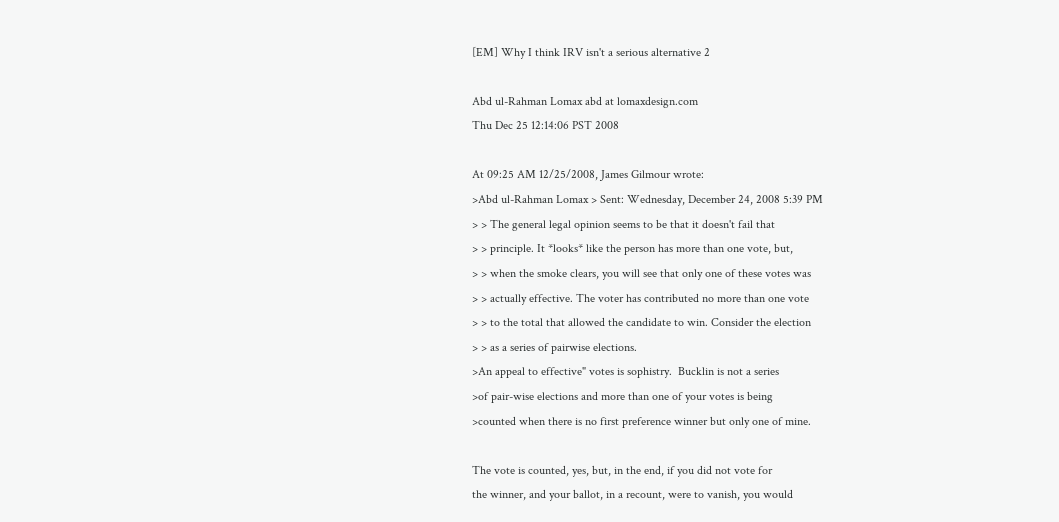[EM] Why I think IRV isn't a serious alternative 2

Abd ul-Rahman Lomax abd at lomaxdesign.com
Thu Dec 25 12:14:06 PST 2008

At 09:25 AM 12/25/2008, James Gilmour wrote:
>Abd ul-Rahman Lomax > Sent: Wednesday, December 24, 2008 5:39 PM
> > The general legal opinion seems to be that it doesn't fail that
> > principle. It *looks* like the person has more than one vote, but,
> > when the smoke clears, you will see that only one of these votes was
> > actually effective. The voter has contributed no more than one vote
> > to the total that allowed the candidate to win. Consider the election
> > as a series of pairwise elections.
>An appeal to effective" votes is sophistry.  Bucklin is not a series
>of pair-wise elections and more than one of your votes is being
>counted when there is no first preference winner but only one of mine.

The vote is counted, yes, but, in the end, if you did not vote for
the winner, and your ballot, in a recount, were to vanish, you would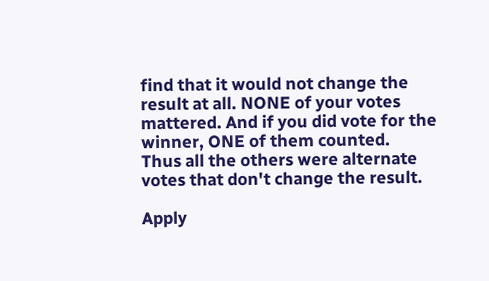find that it would not change the result at all. NONE of your votes
mattered. And if you did vote for the winner, ONE of them counted.
Thus all the others were alternate votes that don't change the result.

Apply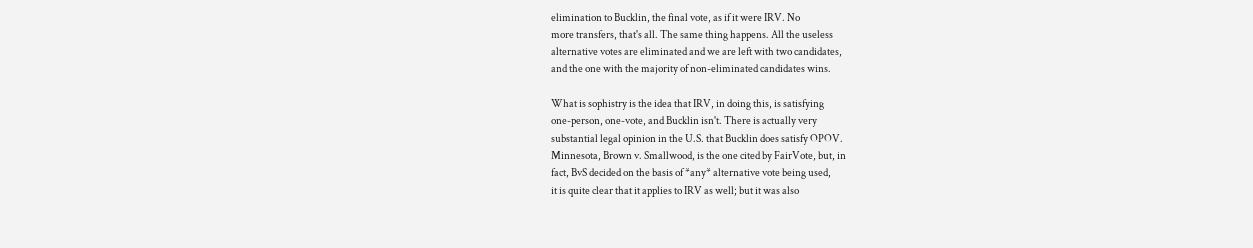elimination to Bucklin, the final vote, as if it were IRV. No
more transfers, that's all. The same thing happens. All the useless
alternative votes are eliminated and we are left with two candidates,
and the one with the majority of non-eliminated candidates wins.

What is sophistry is the idea that IRV, in doing this, is satisfying
one-person, one-vote, and Bucklin isn't. There is actually very
substantial legal opinion in the U.S. that Bucklin does satisfy OPOV.
Minnesota, Brown v. Smallwood, is the one cited by FairVote, but, in
fact, BvS decided on the basis of *any* alternative vote being used,
it is quite clear that it applies to IRV as well; but it was also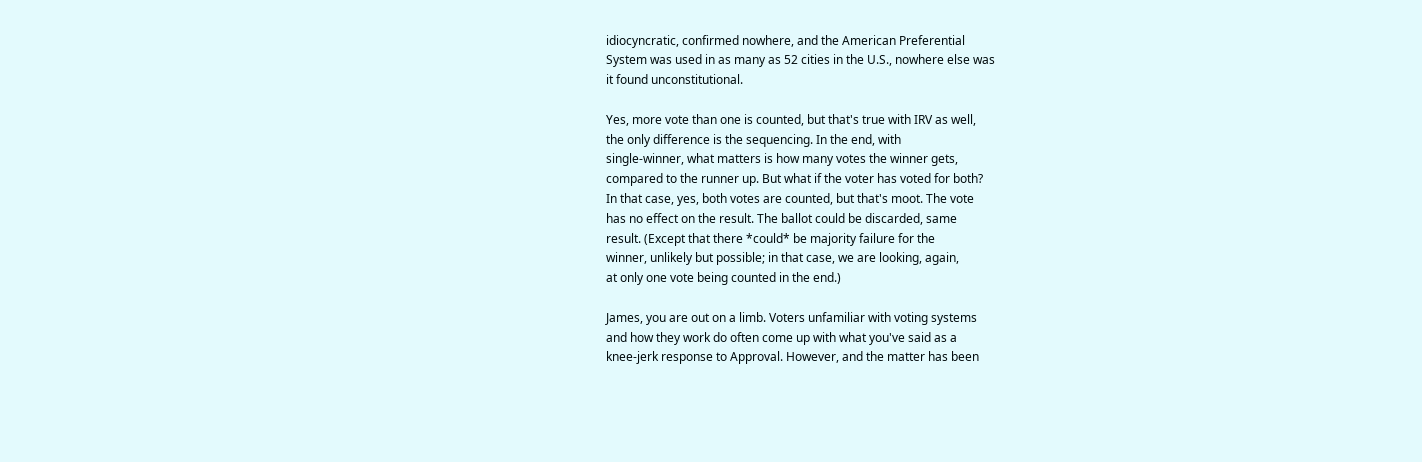idiocyncratic, confirmed nowhere, and the American Preferential
System was used in as many as 52 cities in the U.S., nowhere else was
it found unconstitutional.

Yes, more vote than one is counted, but that's true with IRV as well,
the only difference is the sequencing. In the end, with
single-winner, what matters is how many votes the winner gets,
compared to the runner up. But what if the voter has voted for both?
In that case, yes, both votes are counted, but that's moot. The vote
has no effect on the result. The ballot could be discarded, same
result. (Except that there *could* be majority failure for the
winner, unlikely but possible; in that case, we are looking, again,
at only one vote being counted in the end.)

James, you are out on a limb. Voters unfamiliar with voting systems
and how they work do often come up with what you've said as a
knee-jerk response to Approval. However, and the matter has been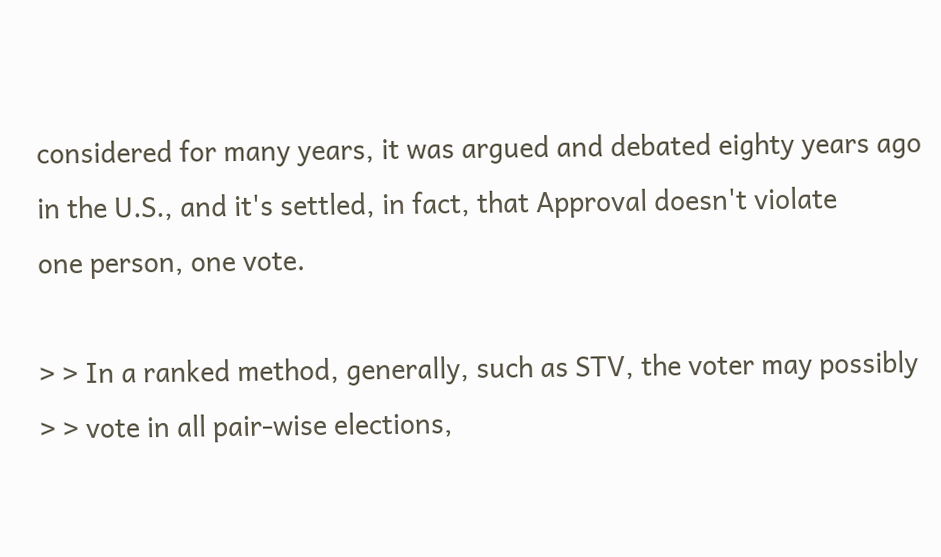considered for many years, it was argued and debated eighty years ago
in the U.S., and it's settled, in fact, that Approval doesn't violate
one person, one vote.

> > In a ranked method, generally, such as STV, the voter may possibly
> > vote in all pair-wise elections,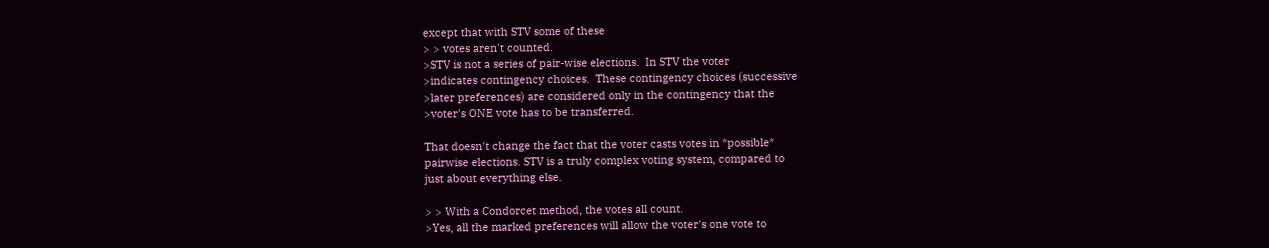except that with STV some of these
> > votes aren't counted.
>STV is not a series of pair-wise elections.  In STV the voter
>indicates contingency choices.  These contingency choices (successive
>later preferences) are considered only in the contingency that the
>voter's ONE vote has to be transferred.

That doesn't change the fact that the voter casts votes in *possible*
pairwise elections. STV is a truly complex voting system, compared to
just about everything else.

> > With a Condorcet method, the votes all count.
>Yes, all the marked preferences will allow the voter's one vote to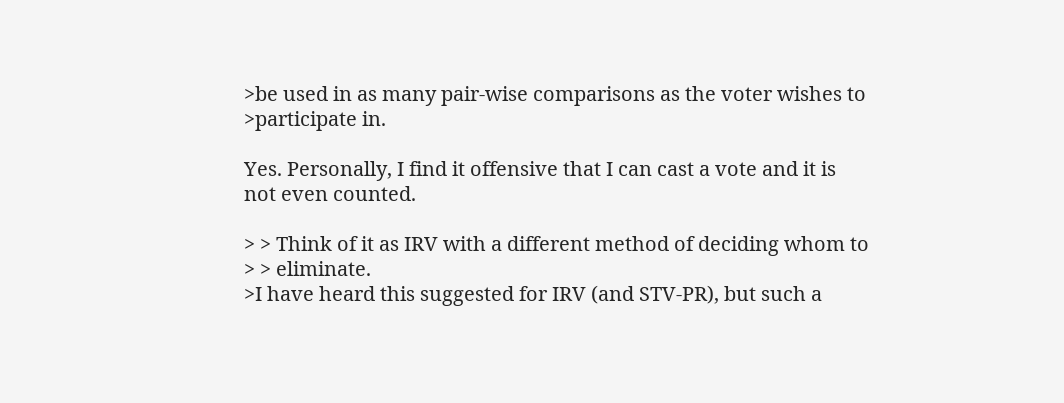>be used in as many pair-wise comparisons as the voter wishes to
>participate in.

Yes. Personally, I find it offensive that I can cast a vote and it is
not even counted.

> > Think of it as IRV with a different method of deciding whom to
> > eliminate.
>I have heard this suggested for IRV (and STV-PR), but such a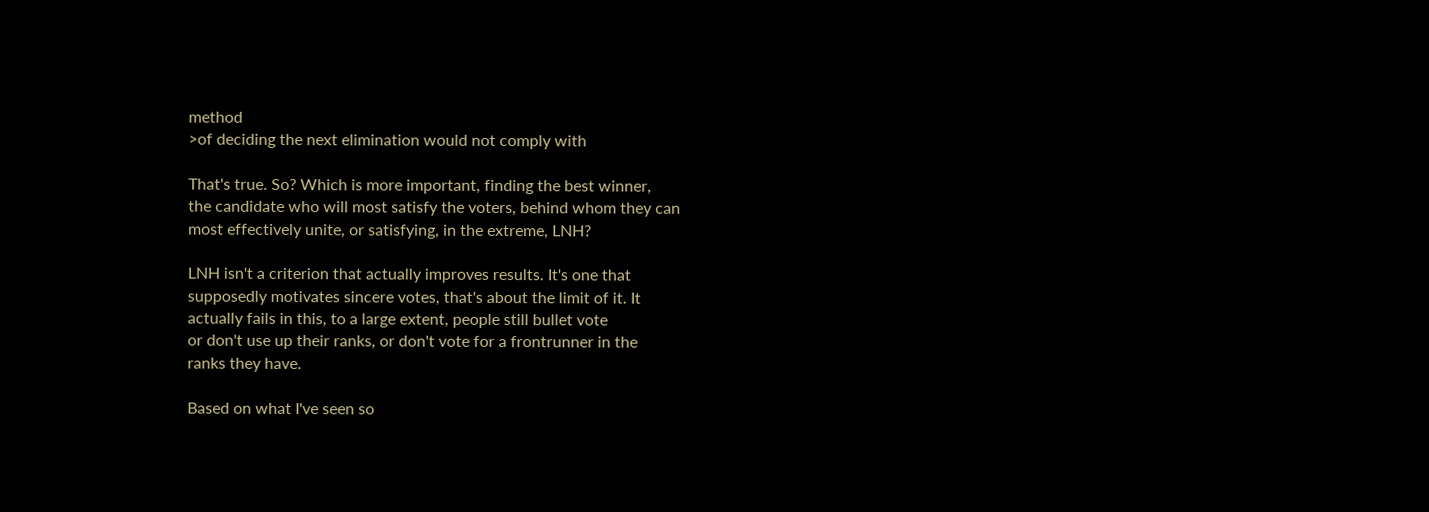method
>of deciding the next elimination would not comply with

That's true. So? Which is more important, finding the best winner,
the candidate who will most satisfy the voters, behind whom they can
most effectively unite, or satisfying, in the extreme, LNH?

LNH isn't a criterion that actually improves results. It's one that
supposedly motivates sincere votes, that's about the limit of it. It
actually fails in this, to a large extent, people still bullet vote
or don't use up their ranks, or don't vote for a frontrunner in the
ranks they have.

Based on what I've seen so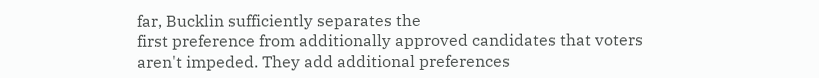far, Bucklin sufficiently separates the
first preference from additionally approved candidates that voters
aren't impeded. They add additional preferences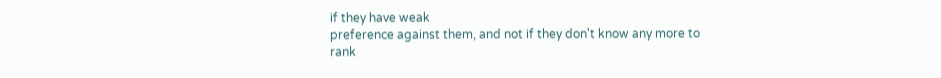if they have weak
preference against them, and not if they don't know any more to rank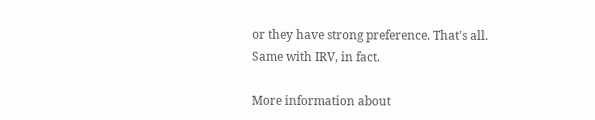or they have strong preference. That's all. Same with IRV, in fact.

More information about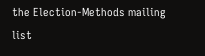the Election-Methods mailing list